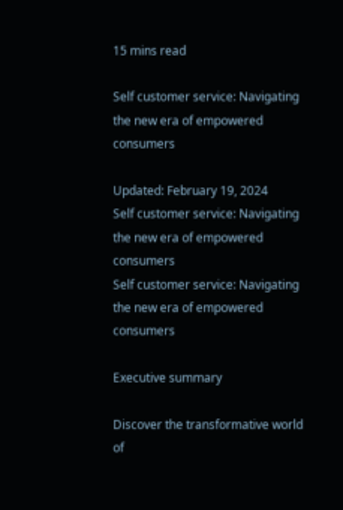15 mins read

Self customer service: Navigating the new era of empowered consumers

Updated: February 19, 2024
Self customer service: Navigating the new era of empowered consumers
Self customer service: Navigating the new era of empowered consumers

Executive summary

Discover the transformative world of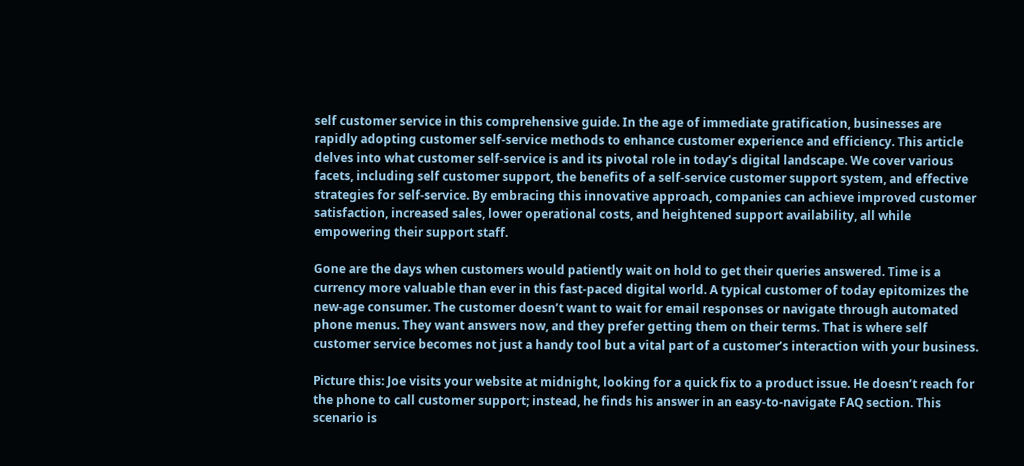self customer service in this comprehensive guide. In the age of immediate gratification, businesses are rapidly adopting customer self-service methods to enhance customer experience and efficiency. This article delves into what customer self-service is and its pivotal role in today’s digital landscape. We cover various facets, including self customer support, the benefits of a self-service customer support system, and effective strategies for self-service. By embracing this innovative approach, companies can achieve improved customer satisfaction, increased sales, lower operational costs, and heightened support availability, all while empowering their support staff.

Gone are the days when customers would patiently wait on hold to get their queries answered. Time is a currency more valuable than ever in this fast-paced digital world. A typical customer of today epitomizes the new-age consumer. The customer doesn’t want to wait for email responses or navigate through automated phone menus. They want answers now, and they prefer getting them on their terms. That is where self customer service becomes not just a handy tool but a vital part of a customer’s interaction with your business.

Picture this: Joe visits your website at midnight, looking for a quick fix to a product issue. He doesn’t reach for the phone to call customer support; instead, he finds his answer in an easy-to-navigate FAQ section. This scenario is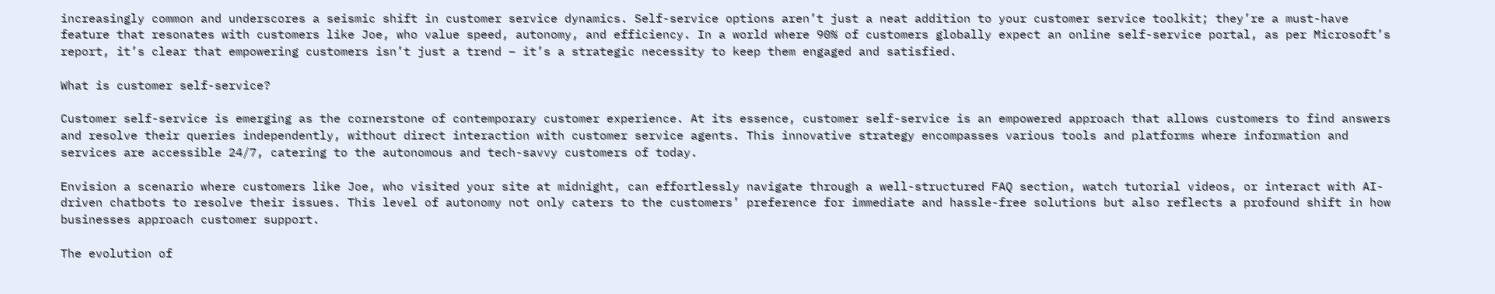increasingly common and underscores a seismic shift in customer service dynamics. Self-service options aren’t just a neat addition to your customer service toolkit; they’re a must-have feature that resonates with customers like Joe, who value speed, autonomy, and efficiency. In a world where 90% of customers globally expect an online self-service portal, as per Microsoft’s report, it’s clear that empowering customers isn’t just a trend – it’s a strategic necessity to keep them engaged and satisfied.

What is customer self-service?

Customer self-service is emerging as the cornerstone of contemporary customer experience. At its essence, customer self-service is an empowered approach that allows customers to find answers and resolve their queries independently, without direct interaction with customer service agents. This innovative strategy encompasses various tools and platforms where information and services are accessible 24/7, catering to the autonomous and tech-savvy customers of today.

Envision a scenario where customers like Joe, who visited your site at midnight, can effortlessly navigate through a well-structured FAQ section, watch tutorial videos, or interact with AI-driven chatbots to resolve their issues. This level of autonomy not only caters to the customers’ preference for immediate and hassle-free solutions but also reflects a profound shift in how businesses approach customer support.

The evolution of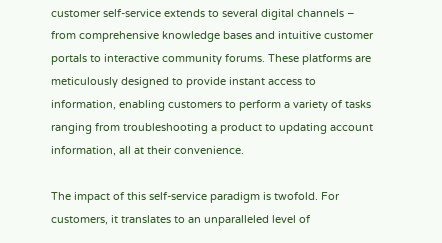customer self-service extends to several digital channels – from comprehensive knowledge bases and intuitive customer portals to interactive community forums. These platforms are meticulously designed to provide instant access to information, enabling customers to perform a variety of tasks ranging from troubleshooting a product to updating account information, all at their convenience.

The impact of this self-service paradigm is twofold. For customers, it translates to an unparalleled level of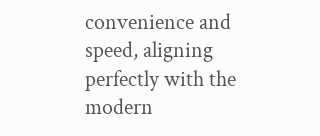convenience and speed, aligning perfectly with the modern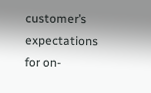customer’s expectations for on-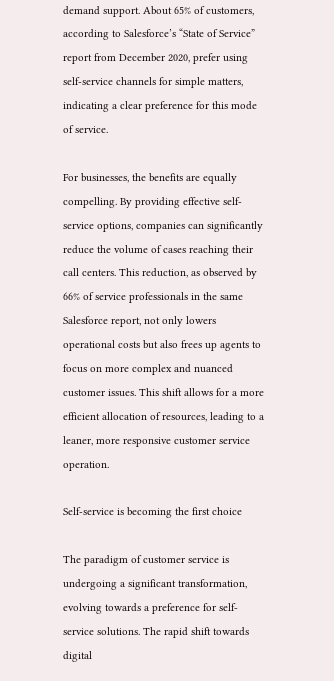demand support. About 65% of customers, according to Salesforce’s “State of Service” report from December 2020, prefer using self-service channels for simple matters, indicating a clear preference for this mode of service.

For businesses, the benefits are equally compelling. By providing effective self-service options, companies can significantly reduce the volume of cases reaching their call centers. This reduction, as observed by 66% of service professionals in the same Salesforce report, not only lowers operational costs but also frees up agents to focus on more complex and nuanced customer issues. This shift allows for a more efficient allocation of resources, leading to a leaner, more responsive customer service operation.

Self-service is becoming the first choice

The paradigm of customer service is undergoing a significant transformation, evolving towards a preference for self-service solutions. The rapid shift towards digital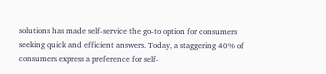solutions has made self-service the go-to option for consumers seeking quick and efficient answers. Today, a staggering 40% of consumers express a preference for self-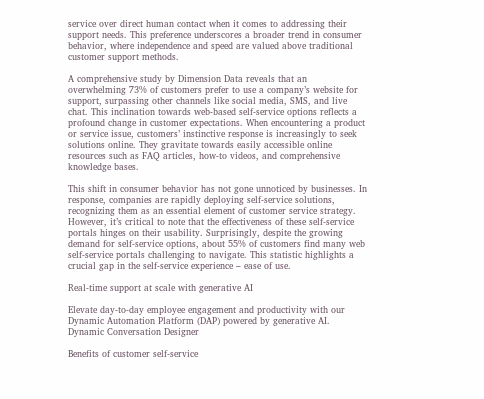service over direct human contact when it comes to addressing their support needs. This preference underscores a broader trend in consumer behavior, where independence and speed are valued above traditional customer support methods.

A comprehensive study by Dimension Data reveals that an overwhelming 73% of customers prefer to use a company’s website for support, surpassing other channels like social media, SMS, and live chat. This inclination towards web-based self-service options reflects a profound change in customer expectations. When encountering a product or service issue, customers’ instinctive response is increasingly to seek solutions online. They gravitate towards easily accessible online resources such as FAQ articles, how-to videos, and comprehensive knowledge bases.

This shift in consumer behavior has not gone unnoticed by businesses. In response, companies are rapidly deploying self-service solutions, recognizing them as an essential element of customer service strategy. However, it’s critical to note that the effectiveness of these self-service portals hinges on their usability. Surprisingly, despite the growing demand for self-service options, about 55% of customers find many web self-service portals challenging to navigate. This statistic highlights a crucial gap in the self-service experience – ease of use.

Real-time support at scale with generative AI

Elevate day-to-day employee engagement and productivity with our Dynamic Automation Platform (DAP) powered by generative AI.
Dynamic Conversation Designer

Benefits of customer self-service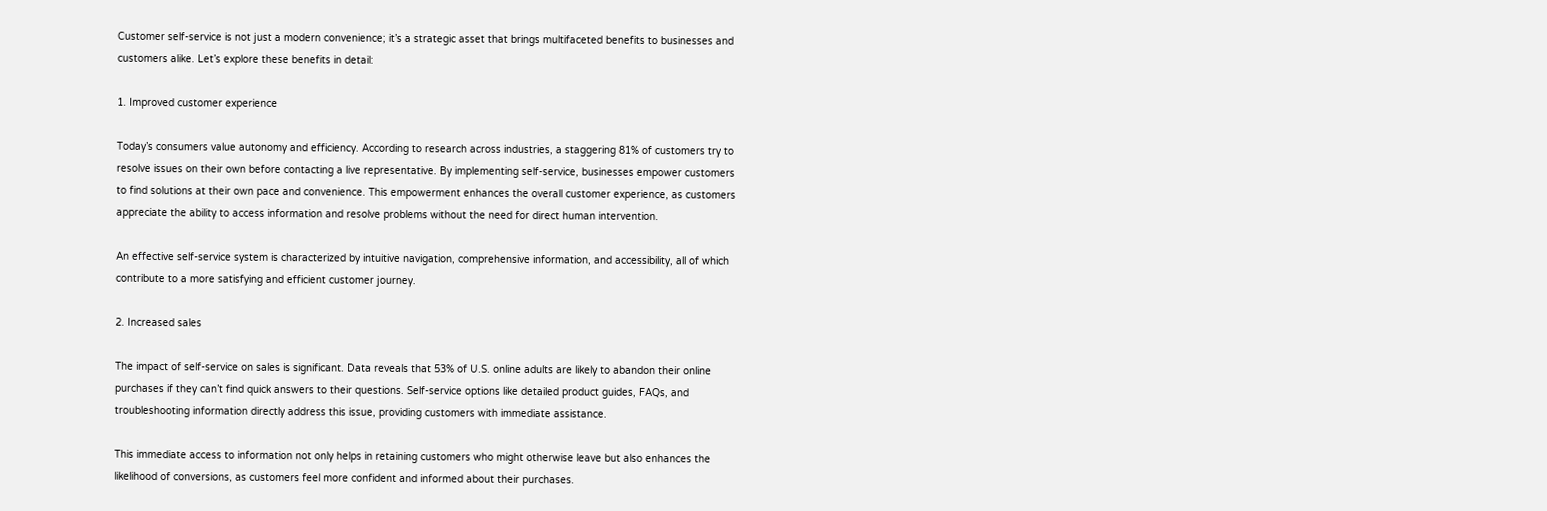Customer self-service is not just a modern convenience; it’s a strategic asset that brings multifaceted benefits to businesses and customers alike. Let’s explore these benefits in detail:

1. Improved customer experience

Today’s consumers value autonomy and efficiency. According to research across industries, a staggering 81% of customers try to resolve issues on their own before contacting a live representative. By implementing self-service, businesses empower customers to find solutions at their own pace and convenience. This empowerment enhances the overall customer experience, as customers appreciate the ability to access information and resolve problems without the need for direct human intervention.

An effective self-service system is characterized by intuitive navigation, comprehensive information, and accessibility, all of which contribute to a more satisfying and efficient customer journey.

2. Increased sales

The impact of self-service on sales is significant. Data reveals that 53% of U.S. online adults are likely to abandon their online purchases if they can’t find quick answers to their questions. Self-service options like detailed product guides, FAQs, and troubleshooting information directly address this issue, providing customers with immediate assistance.

This immediate access to information not only helps in retaining customers who might otherwise leave but also enhances the likelihood of conversions, as customers feel more confident and informed about their purchases.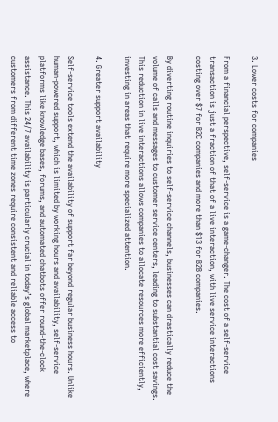3. Lower costs for companies

From a financial perspective, self-service is a game-changer. The cost of a self-service transaction is just a fraction of that of a live interaction, with live service interactions costing over $7 for B2C companies and more than $13 for B2B companies.

By diverting routine inquiries to self-service channels, businesses can drastically reduce the volume of calls and messages to customer service centers, leading to substantial cost savings. This reduction in live interactions allows companies to allocate resources more efficiently, investing in areas that require more specialized attention.

4. Greater support availability

Self-service tools extend the availability of support far beyond regular business hours. Unlike human-powered support, which is limited by working hours and availability, self-service platforms like knowledge bases, forums, and automated chatbots offer round-the-clock assistance. This 24/7 availability is particularly crucial in today’s global marketplace, where customers from different time zones require consistent and reliable access to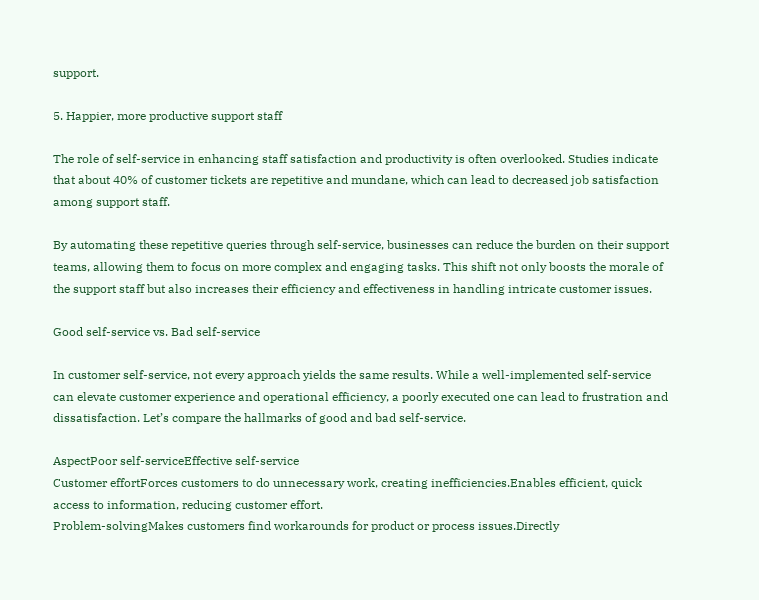support.

5. Happier, more productive support staff

The role of self-service in enhancing staff satisfaction and productivity is often overlooked. Studies indicate that about 40% of customer tickets are repetitive and mundane, which can lead to decreased job satisfaction among support staff.

By automating these repetitive queries through self-service, businesses can reduce the burden on their support teams, allowing them to focus on more complex and engaging tasks. This shift not only boosts the morale of the support staff but also increases their efficiency and effectiveness in handling intricate customer issues.

Good self-service vs. Bad self-service

In customer self-service, not every approach yields the same results. While a well-implemented self-service can elevate customer experience and operational efficiency, a poorly executed one can lead to frustration and dissatisfaction. Let’s compare the hallmarks of good and bad self-service.

AspectPoor self-serviceEffective self-service
Customer effortForces customers to do unnecessary work, creating inefficiencies.Enables efficient, quick access to information, reducing customer effort.
Problem-solvingMakes customers find workarounds for product or process issues.Directly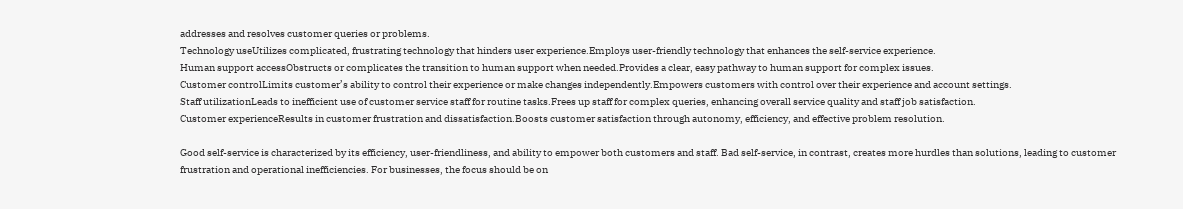addresses and resolves customer queries or problems.
Technology useUtilizes complicated, frustrating technology that hinders user experience.Employs user-friendly technology that enhances the self-service experience.
Human support accessObstructs or complicates the transition to human support when needed.Provides a clear, easy pathway to human support for complex issues.
Customer controlLimits customer’s ability to control their experience or make changes independently.Empowers customers with control over their experience and account settings.
Staff utilizationLeads to inefficient use of customer service staff for routine tasks.Frees up staff for complex queries, enhancing overall service quality and staff job satisfaction.
Customer experienceResults in customer frustration and dissatisfaction.Boosts customer satisfaction through autonomy, efficiency, and effective problem resolution.

Good self-service is characterized by its efficiency, user-friendliness, and ability to empower both customers and staff. Bad self-service, in contrast, creates more hurdles than solutions, leading to customer frustration and operational inefficiencies. For businesses, the focus should be on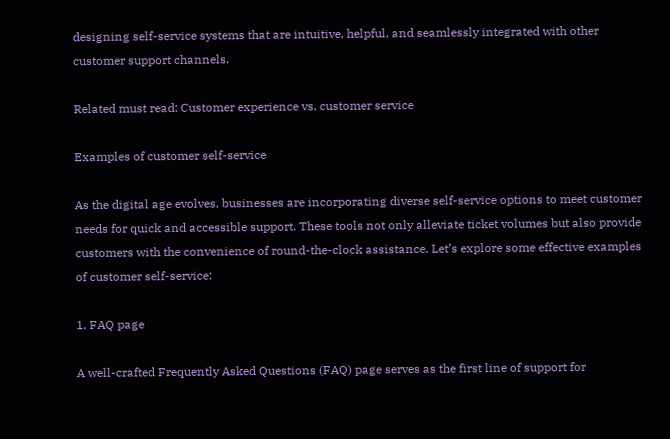designing self-service systems that are intuitive, helpful, and seamlessly integrated with other customer support channels.

Related must read: Customer experience vs. customer service

Examples of customer self-service

As the digital age evolves, businesses are incorporating diverse self-service options to meet customer needs for quick and accessible support. These tools not only alleviate ticket volumes but also provide customers with the convenience of round-the-clock assistance. Let’s explore some effective examples of customer self-service:

1. FAQ page

A well-crafted Frequently Asked Questions (FAQ) page serves as the first line of support for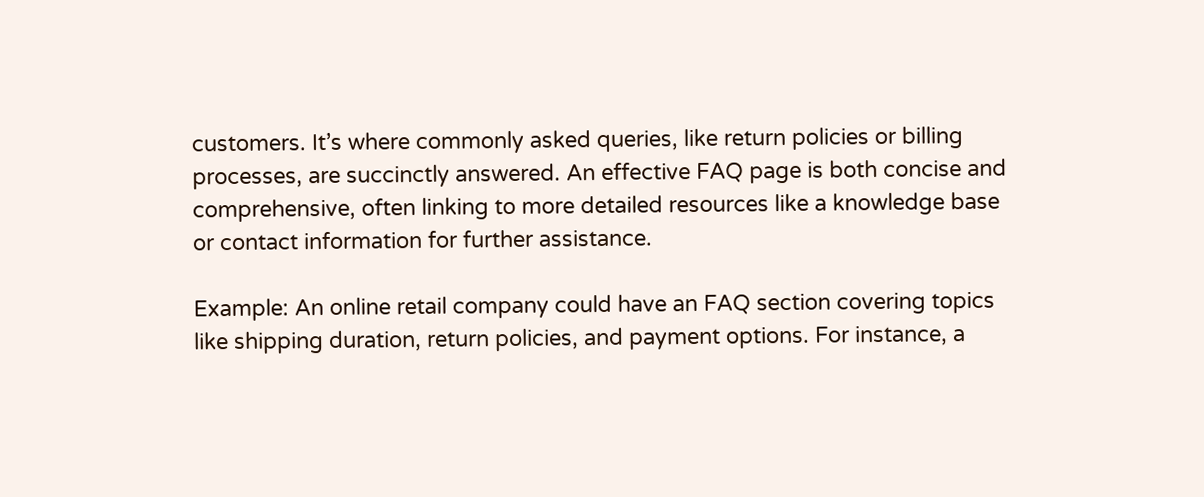customers. It’s where commonly asked queries, like return policies or billing processes, are succinctly answered. An effective FAQ page is both concise and comprehensive, often linking to more detailed resources like a knowledge base or contact information for further assistance.

Example: An online retail company could have an FAQ section covering topics like shipping duration, return policies, and payment options. For instance, a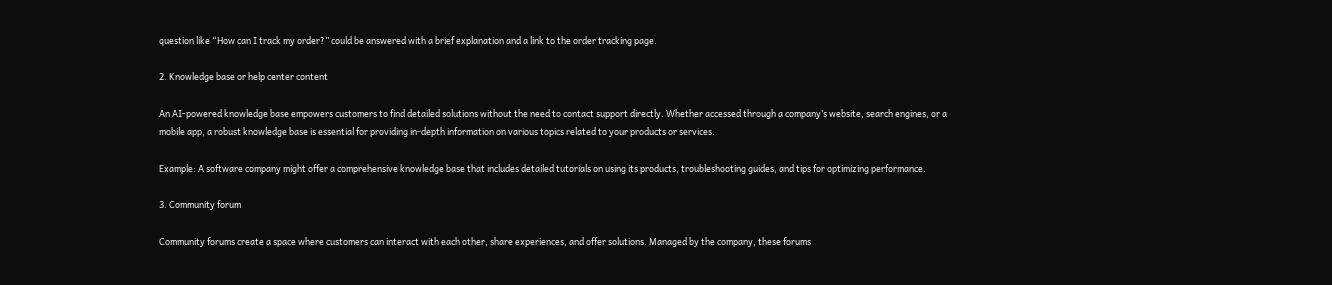question like “How can I track my order?” could be answered with a brief explanation and a link to the order tracking page.

2. Knowledge base or help center content

An AI-powered knowledge base empowers customers to find detailed solutions without the need to contact support directly. Whether accessed through a company’s website, search engines, or a mobile app, a robust knowledge base is essential for providing in-depth information on various topics related to your products or services.

Example: A software company might offer a comprehensive knowledge base that includes detailed tutorials on using its products, troubleshooting guides, and tips for optimizing performance.

3. Community forum

Community forums create a space where customers can interact with each other, share experiences, and offer solutions. Managed by the company, these forums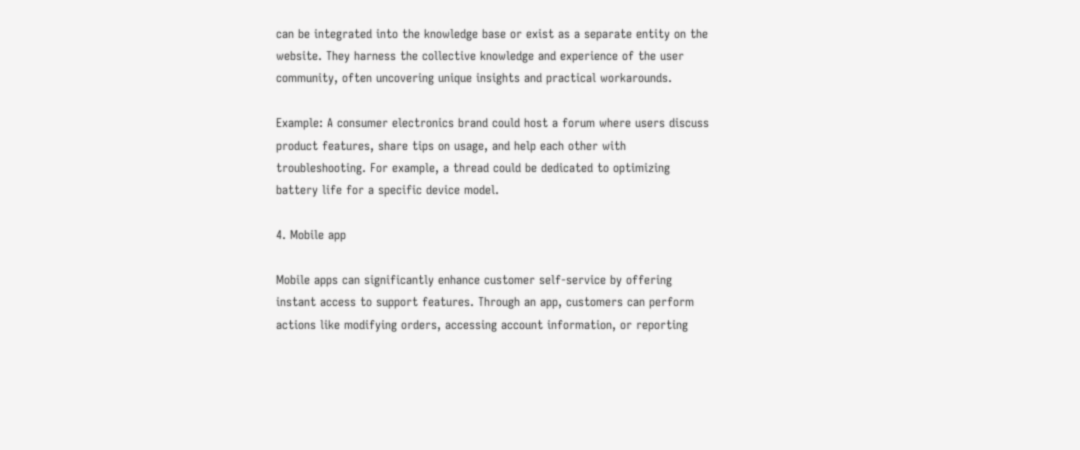can be integrated into the knowledge base or exist as a separate entity on the website. They harness the collective knowledge and experience of the user community, often uncovering unique insights and practical workarounds.

Example: A consumer electronics brand could host a forum where users discuss product features, share tips on usage, and help each other with troubleshooting. For example, a thread could be dedicated to optimizing battery life for a specific device model.

4. Mobile app

Mobile apps can significantly enhance customer self-service by offering instant access to support features. Through an app, customers can perform actions like modifying orders, accessing account information, or reporting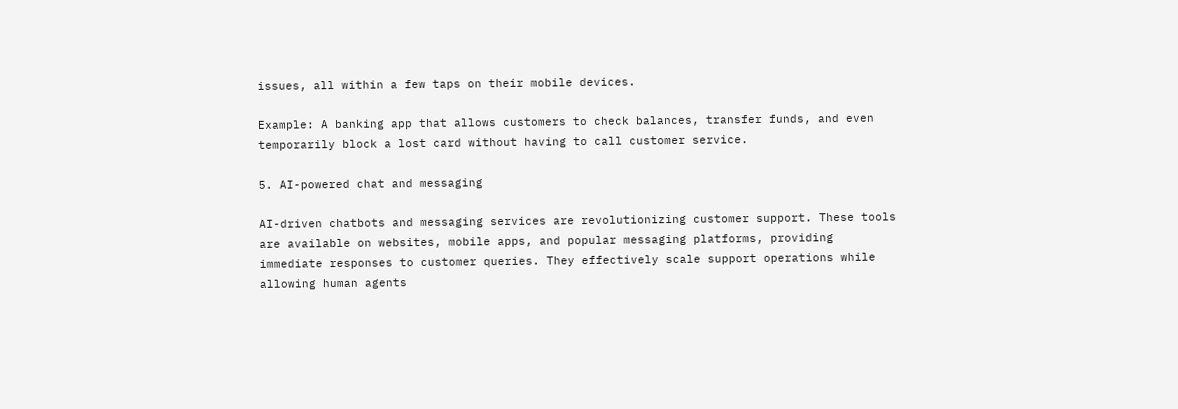issues, all within a few taps on their mobile devices.

Example: A banking app that allows customers to check balances, transfer funds, and even temporarily block a lost card without having to call customer service.

5. AI-powered chat and messaging

AI-driven chatbots and messaging services are revolutionizing customer support. These tools are available on websites, mobile apps, and popular messaging platforms, providing immediate responses to customer queries. They effectively scale support operations while allowing human agents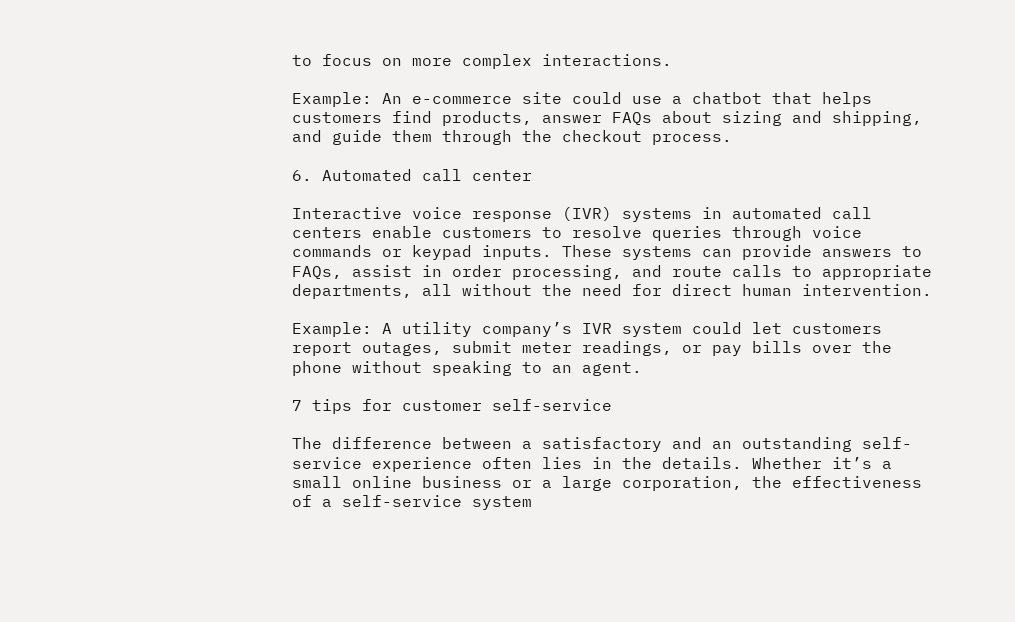to focus on more complex interactions.

Example: An e-commerce site could use a chatbot that helps customers find products, answer FAQs about sizing and shipping, and guide them through the checkout process.

6. Automated call center

Interactive voice response (IVR) systems in automated call centers enable customers to resolve queries through voice commands or keypad inputs. These systems can provide answers to FAQs, assist in order processing, and route calls to appropriate departments, all without the need for direct human intervention.

Example: A utility company’s IVR system could let customers report outages, submit meter readings, or pay bills over the phone without speaking to an agent.

7 tips for customer self-service

The difference between a satisfactory and an outstanding self-service experience often lies in the details. Whether it’s a small online business or a large corporation, the effectiveness of a self-service system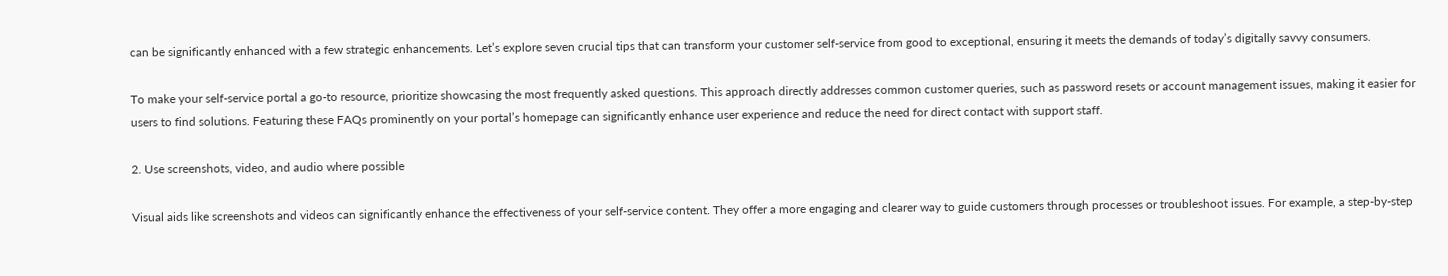can be significantly enhanced with a few strategic enhancements. Let’s explore seven crucial tips that can transform your customer self-service from good to exceptional, ensuring it meets the demands of today’s digitally savvy consumers.

To make your self-service portal a go-to resource, prioritize showcasing the most frequently asked questions. This approach directly addresses common customer queries, such as password resets or account management issues, making it easier for users to find solutions. Featuring these FAQs prominently on your portal’s homepage can significantly enhance user experience and reduce the need for direct contact with support staff.

2. Use screenshots, video, and audio where possible

Visual aids like screenshots and videos can significantly enhance the effectiveness of your self-service content. They offer a more engaging and clearer way to guide customers through processes or troubleshoot issues. For example, a step-by-step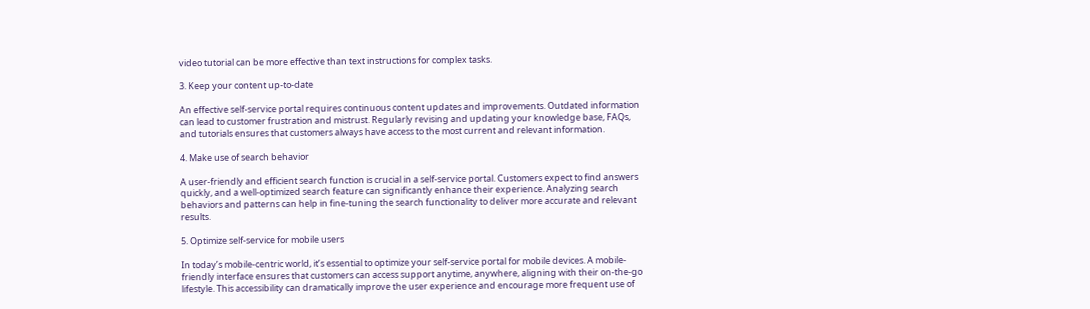video tutorial can be more effective than text instructions for complex tasks.

3. Keep your content up-to-date

An effective self-service portal requires continuous content updates and improvements. Outdated information can lead to customer frustration and mistrust. Regularly revising and updating your knowledge base, FAQs, and tutorials ensures that customers always have access to the most current and relevant information.

4. Make use of search behavior

A user-friendly and efficient search function is crucial in a self-service portal. Customers expect to find answers quickly, and a well-optimized search feature can significantly enhance their experience. Analyzing search behaviors and patterns can help in fine-tuning the search functionality to deliver more accurate and relevant results.

5. Optimize self-service for mobile users

In today’s mobile-centric world, it’s essential to optimize your self-service portal for mobile devices. A mobile-friendly interface ensures that customers can access support anytime, anywhere, aligning with their on-the-go lifestyle. This accessibility can dramatically improve the user experience and encourage more frequent use of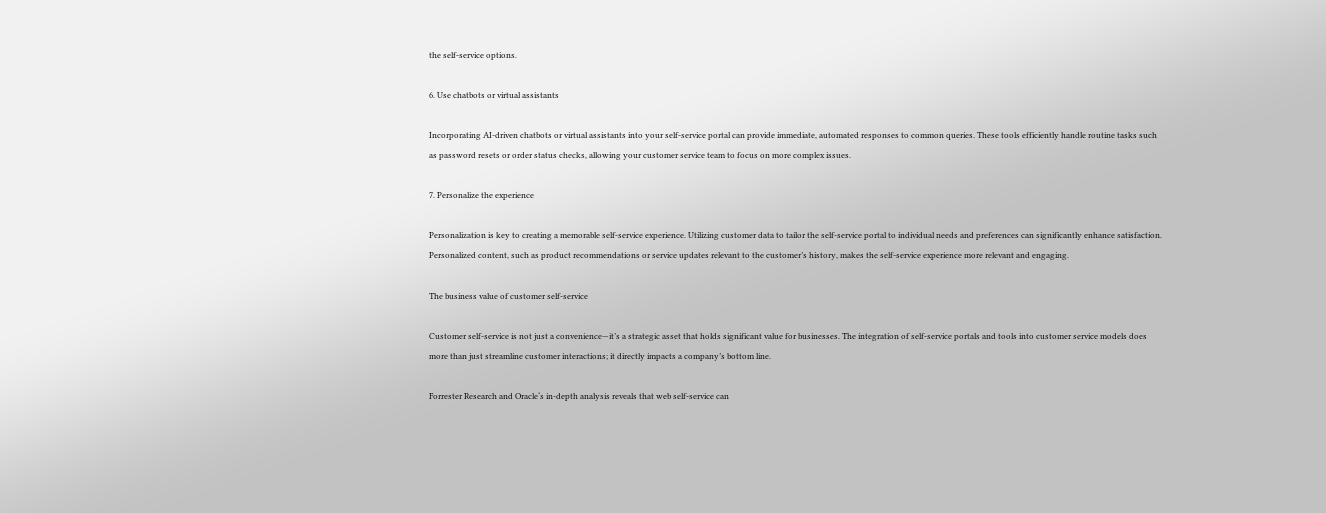the self-service options.

6. Use chatbots or virtual assistants

Incorporating AI-driven chatbots or virtual assistants into your self-service portal can provide immediate, automated responses to common queries. These tools efficiently handle routine tasks such as password resets or order status checks, allowing your customer service team to focus on more complex issues.

7. Personalize the experience

Personalization is key to creating a memorable self-service experience. Utilizing customer data to tailor the self-service portal to individual needs and preferences can significantly enhance satisfaction. Personalized content, such as product recommendations or service updates relevant to the customer’s history, makes the self-service experience more relevant and engaging.

The business value of customer self-service

Customer self-service is not just a convenience—it’s a strategic asset that holds significant value for businesses. The integration of self-service portals and tools into customer service models does more than just streamline customer interactions; it directly impacts a company’s bottom line.

Forrester Research and Oracle‘s in-depth analysis reveals that web self-service can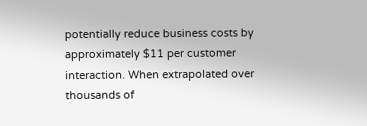potentially reduce business costs by approximately $11 per customer interaction. When extrapolated over thousands of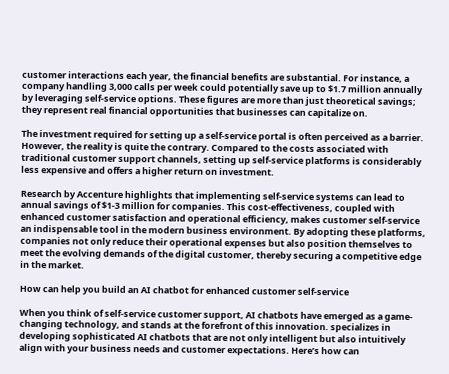customer interactions each year, the financial benefits are substantial. For instance, a company handling 3,000 calls per week could potentially save up to $1.7 million annually by leveraging self-service options. These figures are more than just theoretical savings; they represent real financial opportunities that businesses can capitalize on.

The investment required for setting up a self-service portal is often perceived as a barrier. However, the reality is quite the contrary. Compared to the costs associated with traditional customer support channels, setting up self-service platforms is considerably less expensive and offers a higher return on investment.

Research by Accenture highlights that implementing self-service systems can lead to annual savings of $1-3 million for companies. This cost-effectiveness, coupled with enhanced customer satisfaction and operational efficiency, makes customer self-service an indispensable tool in the modern business environment. By adopting these platforms, companies not only reduce their operational expenses but also position themselves to meet the evolving demands of the digital customer, thereby securing a competitive edge in the market.

How can help you build an AI chatbot for enhanced customer self-service

When you think of self-service customer support, AI chatbots have emerged as a game-changing technology, and stands at the forefront of this innovation. specializes in developing sophisticated AI chatbots that are not only intelligent but also intuitively align with your business needs and customer expectations. Here’s how can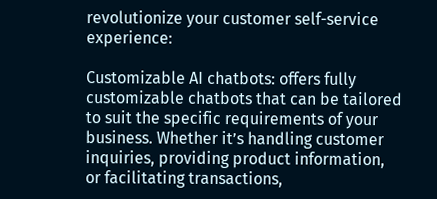revolutionize your customer self-service experience:

Customizable AI chatbots: offers fully customizable chatbots that can be tailored to suit the specific requirements of your business. Whether it’s handling customer inquiries, providing product information, or facilitating transactions,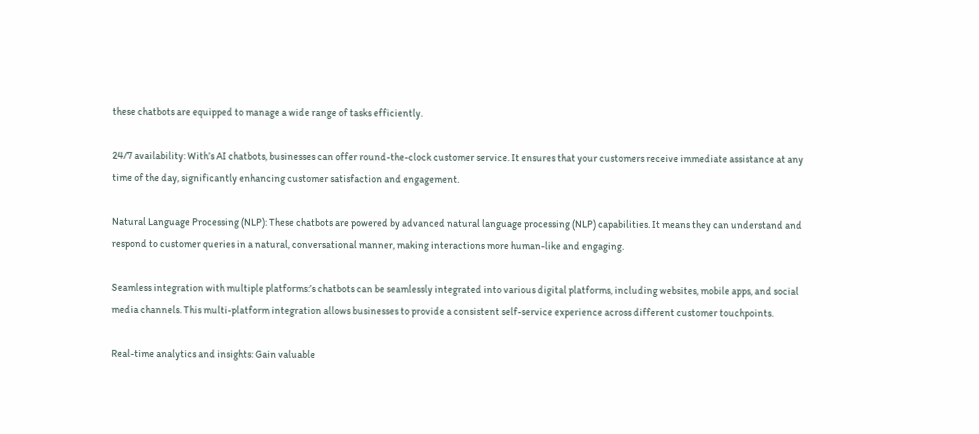these chatbots are equipped to manage a wide range of tasks efficiently.

24/7 availability: With’s AI chatbots, businesses can offer round-the-clock customer service. It ensures that your customers receive immediate assistance at any time of the day, significantly enhancing customer satisfaction and engagement.

Natural Language Processing (NLP): These chatbots are powered by advanced natural language processing (NLP) capabilities. It means they can understand and respond to customer queries in a natural, conversational manner, making interactions more human-like and engaging.

Seamless integration with multiple platforms:’s chatbots can be seamlessly integrated into various digital platforms, including websites, mobile apps, and social media channels. This multi-platform integration allows businesses to provide a consistent self-service experience across different customer touchpoints.

Real-time analytics and insights: Gain valuable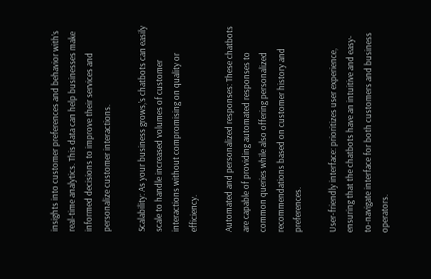insights into customer preferences and behavior with’s real-time analytics. This data can help businesses make informed decisions to improve their services and personalize customer interactions.

Scalability: As your business grows,’s chatbots can easily scale to handle increased volumes of customer interactions without compromising on quality or efficiency.

Automated and personalized responses: These chatbots are capable of providing automated responses to common queries while also offering personalized recommendations based on customer history and preferences.

User-friendly interface: prioritizes user experience, ensuring that the chatbots have an intuitive and easy-to-navigate interface for both customers and business operators.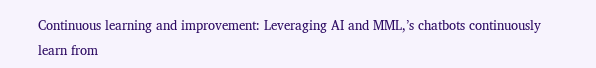Continuous learning and improvement: Leveraging AI and MML,’s chatbots continuously learn from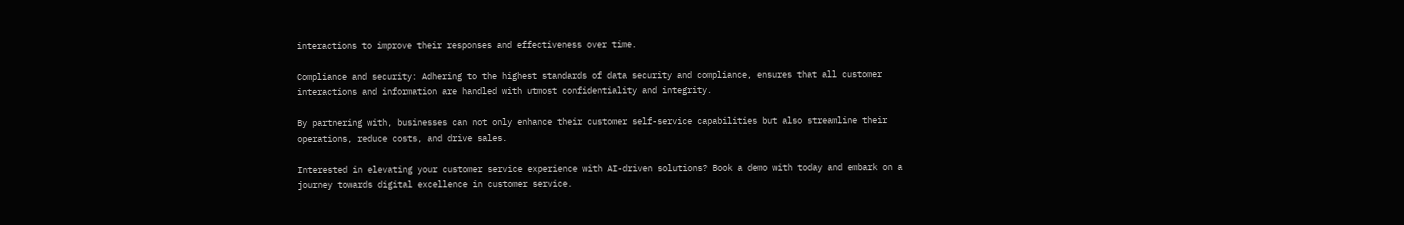interactions to improve their responses and effectiveness over time.

Compliance and security: Adhering to the highest standards of data security and compliance, ensures that all customer interactions and information are handled with utmost confidentiality and integrity.

By partnering with, businesses can not only enhance their customer self-service capabilities but also streamline their operations, reduce costs, and drive sales.

Interested in elevating your customer service experience with AI-driven solutions? Book a demo with today and embark on a journey towards digital excellence in customer service.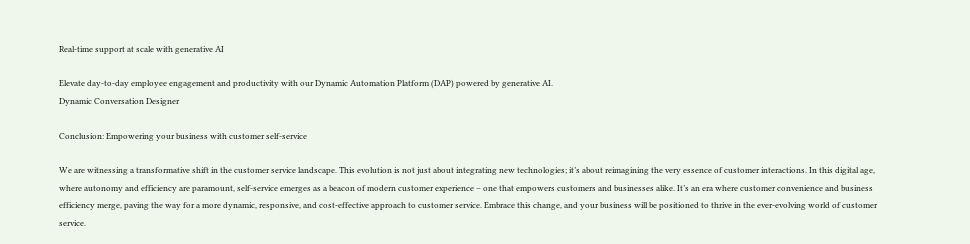Real-time support at scale with generative AI

Elevate day-to-day employee engagement and productivity with our Dynamic Automation Platform (DAP) powered by generative AI.
Dynamic Conversation Designer

Conclusion: Empowering your business with customer self-service

We are witnessing a transformative shift in the customer service landscape. This evolution is not just about integrating new technologies; it’s about reimagining the very essence of customer interactions. In this digital age, where autonomy and efficiency are paramount, self-service emerges as a beacon of modern customer experience – one that empowers customers and businesses alike. It’s an era where customer convenience and business efficiency merge, paving the way for a more dynamic, responsive, and cost-effective approach to customer service. Embrace this change, and your business will be positioned to thrive in the ever-evolving world of customer service.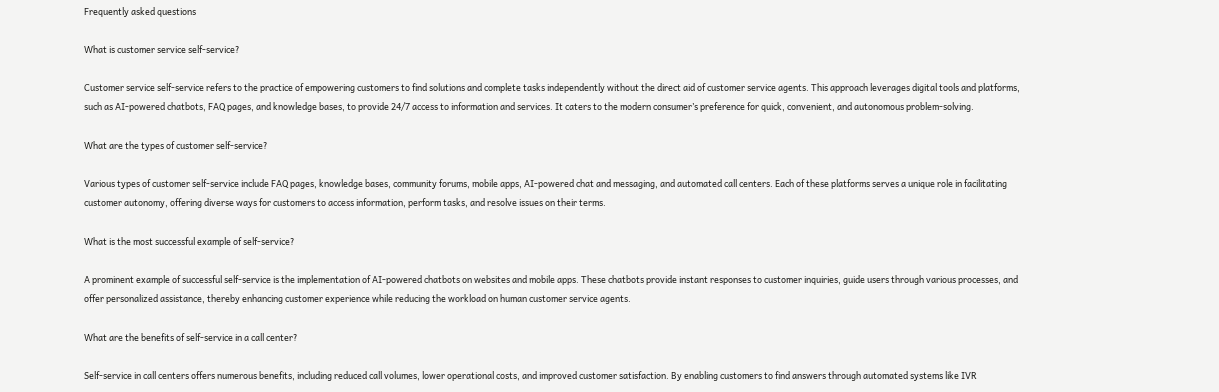Frequently asked questions

What is customer service self-service?

Customer service self-service refers to the practice of empowering customers to find solutions and complete tasks independently without the direct aid of customer service agents. This approach leverages digital tools and platforms, such as AI-powered chatbots, FAQ pages, and knowledge bases, to provide 24/7 access to information and services. It caters to the modern consumer’s preference for quick, convenient, and autonomous problem-solving.

What are the types of customer self-service?

Various types of customer self-service include FAQ pages, knowledge bases, community forums, mobile apps, AI-powered chat and messaging, and automated call centers. Each of these platforms serves a unique role in facilitating customer autonomy, offering diverse ways for customers to access information, perform tasks, and resolve issues on their terms.

What is the most successful example of self-service?

A prominent example of successful self-service is the implementation of AI-powered chatbots on websites and mobile apps. These chatbots provide instant responses to customer inquiries, guide users through various processes, and offer personalized assistance, thereby enhancing customer experience while reducing the workload on human customer service agents.

What are the benefits of self-service in a call center?

Self-service in call centers offers numerous benefits, including reduced call volumes, lower operational costs, and improved customer satisfaction. By enabling customers to find answers through automated systems like IVR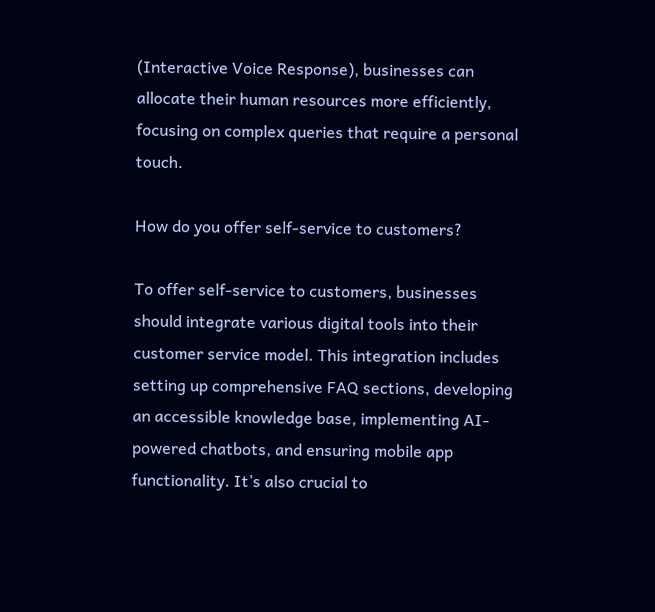(Interactive Voice Response), businesses can allocate their human resources more efficiently, focusing on complex queries that require a personal touch.

How do you offer self-service to customers?

To offer self-service to customers, businesses should integrate various digital tools into their customer service model. This integration includes setting up comprehensive FAQ sections, developing an accessible knowledge base, implementing AI-powered chatbots, and ensuring mobile app functionality. It’s also crucial to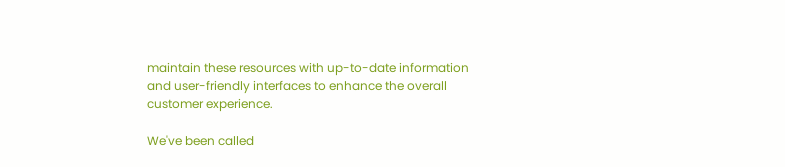maintain these resources with up-to-date information and user-friendly interfaces to enhance the overall customer experience.

We've been called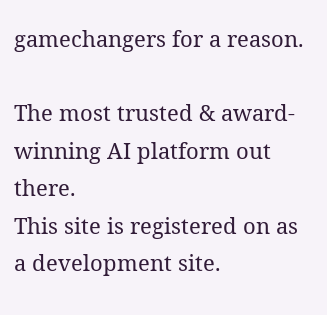gamechangers for a reason.

The most trusted & award-winning AI platform out there.
This site is registered on as a development site.